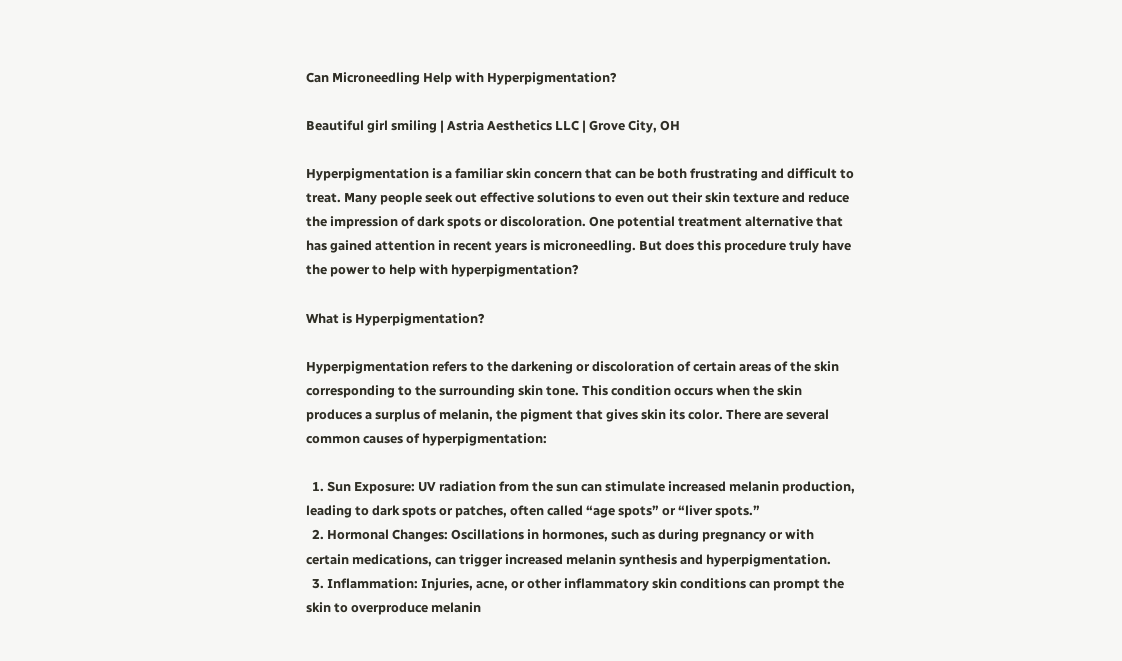Can Microneedling Help with Hyperpigmentation?

Beautiful girl smiling | Astria Aesthetics LLC | Grove City, OH

Hyperpigmentation is a familiar skin concern that can be both frustrating and difficult to treat. Many people seek out effective solutions to even out their skin texture and reduce the impression of dark spots or discoloration. One potential treatment alternative that has gained attention in recent years is microneedling. But does this procedure truly have the power to help with hyperpigmentation?

What is Hyperpigmentation?

Hyperpigmentation refers to the darkening or discoloration of certain areas of the skin corresponding to the surrounding skin tone. This condition occurs when the skin produces a surplus of melanin, the pigment that gives skin its color. There are several common causes of hyperpigmentation:

  1. Sun Exposure: UV radiation from the sun can stimulate increased melanin production, leading to dark spots or patches, often called “age spots” or “liver spots.”
  2. Hormonal Changes: Oscillations in hormones, such as during pregnancy or with certain medications, can trigger increased melanin synthesis and hyperpigmentation.
  3. Inflammation: Injuries, acne, or other inflammatory skin conditions can prompt the skin to overproduce melanin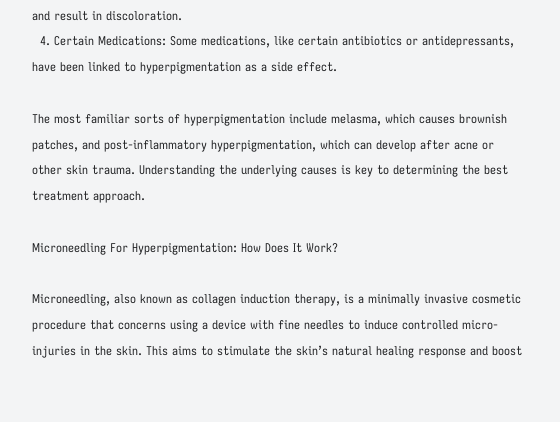and result in discoloration.
  4. Certain Medications: Some medications, like certain antibiotics or antidepressants, have been linked to hyperpigmentation as a side effect.

The most familiar sorts of hyperpigmentation include melasma, which causes brownish patches, and post-inflammatory hyperpigmentation, which can develop after acne or other skin trauma. Understanding the underlying causes is key to determining the best treatment approach.

Microneedling For Hyperpigmentation: How Does It Work?

Microneedling, also known as collagen induction therapy, is a minimally invasive cosmetic procedure that concerns using a device with fine needles to induce controlled micro-injuries in the skin. This aims to stimulate the skin’s natural healing response and boost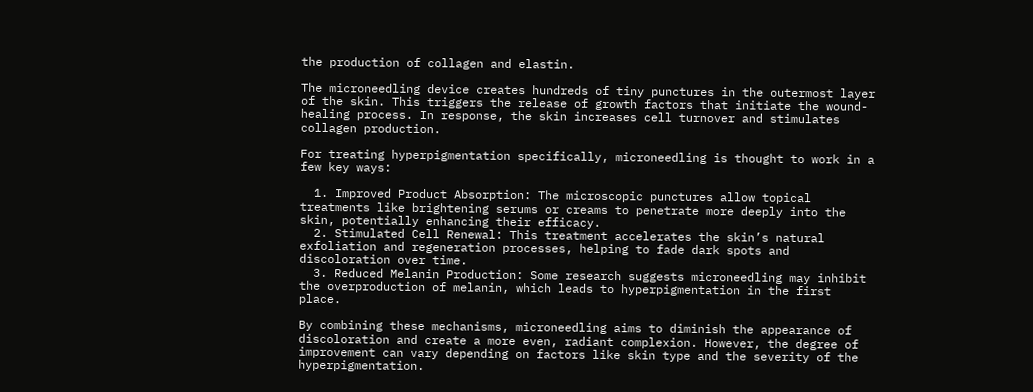the production of collagen and elastin.

The microneedling device creates hundreds of tiny punctures in the outermost layer of the skin. This triggers the release of growth factors that initiate the wound-healing process. In response, the skin increases cell turnover and stimulates collagen production.

For treating hyperpigmentation specifically, microneedling is thought to work in a few key ways:

  1. Improved Product Absorption: The microscopic punctures allow topical treatments like brightening serums or creams to penetrate more deeply into the skin, potentially enhancing their efficacy.
  2. Stimulated Cell Renewal: This treatment accelerates the skin’s natural exfoliation and regeneration processes, helping to fade dark spots and discoloration over time.
  3. Reduced Melanin Production: Some research suggests microneedling may inhibit the overproduction of melanin, which leads to hyperpigmentation in the first place.

By combining these mechanisms, microneedling aims to diminish the appearance of discoloration and create a more even, radiant complexion. However, the degree of improvement can vary depending on factors like skin type and the severity of the hyperpigmentation.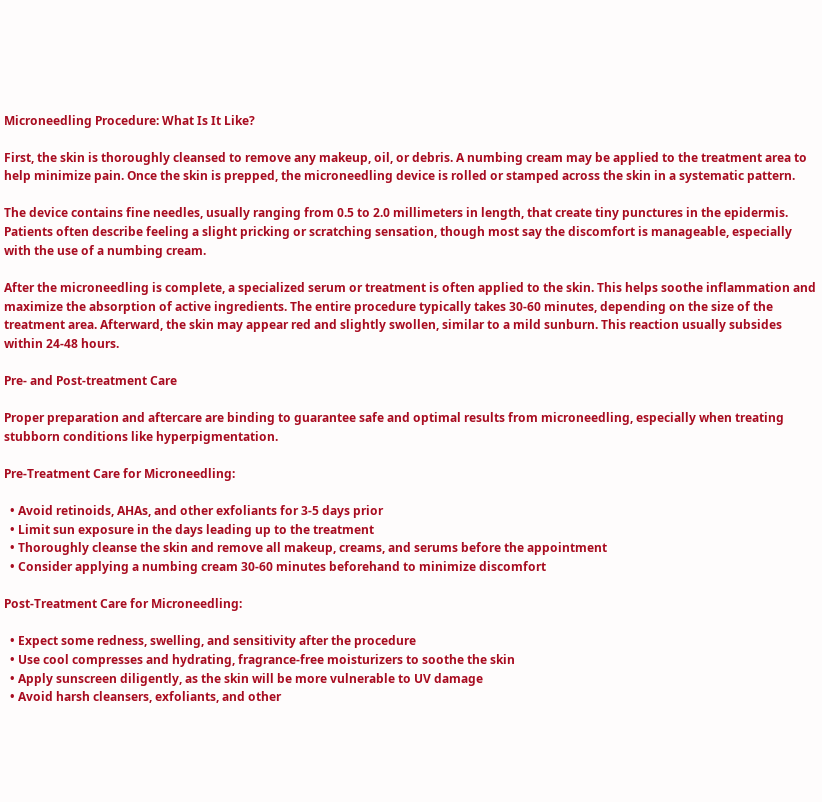Microneedling Procedure: What Is It Like?

First, the skin is thoroughly cleansed to remove any makeup, oil, or debris. A numbing cream may be applied to the treatment area to help minimize pain. Once the skin is prepped, the microneedling device is rolled or stamped across the skin in a systematic pattern.

The device contains fine needles, usually ranging from 0.5 to 2.0 millimeters in length, that create tiny punctures in the epidermis. Patients often describe feeling a slight pricking or scratching sensation, though most say the discomfort is manageable, especially with the use of a numbing cream.

After the microneedling is complete, a specialized serum or treatment is often applied to the skin. This helps soothe inflammation and maximize the absorption of active ingredients. The entire procedure typically takes 30-60 minutes, depending on the size of the treatment area. Afterward, the skin may appear red and slightly swollen, similar to a mild sunburn. This reaction usually subsides within 24-48 hours.

Pre- and Post-treatment Care

Proper preparation and aftercare are binding to guarantee safe and optimal results from microneedling, especially when treating stubborn conditions like hyperpigmentation.

Pre-Treatment Care for Microneedling:

  • Avoid retinoids, AHAs, and other exfoliants for 3-5 days prior
  • Limit sun exposure in the days leading up to the treatment
  • Thoroughly cleanse the skin and remove all makeup, creams, and serums before the appointment
  • Consider applying a numbing cream 30-60 minutes beforehand to minimize discomfort

Post-Treatment Care for Microneedling:

  • Expect some redness, swelling, and sensitivity after the procedure
  • Use cool compresses and hydrating, fragrance-free moisturizers to soothe the skin
  • Apply sunscreen diligently, as the skin will be more vulnerable to UV damage
  • Avoid harsh cleansers, exfoliants, and other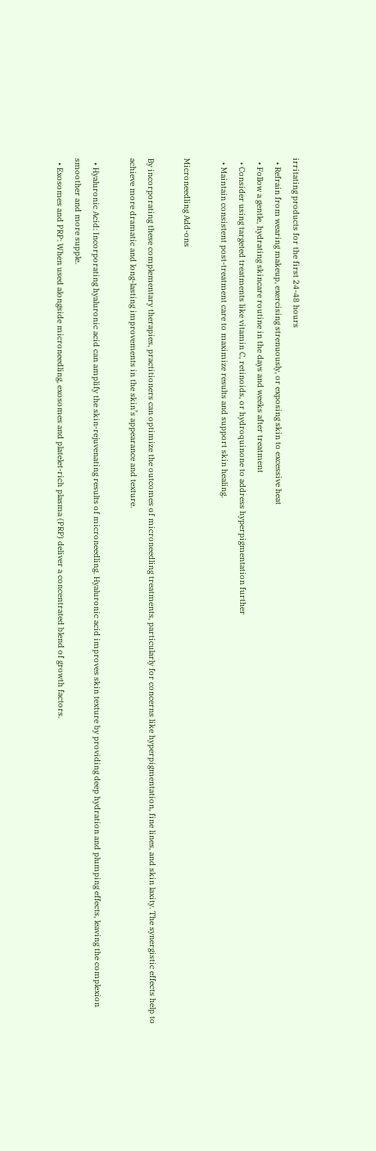irritating products for the first 24-48 hours
  • Refrain from wearing makeup, exercising strenuously, or exposing skin to excessive heat
  • Follow a gentle, hydrating skincare routine in the days and weeks after treatment
  • Consider using targeted treatments like vitamin C, retinoids, or hydroquinone to address hyperpigmentation further
  • Maintain consistent post-treatment care to maximize results and support skin healing.

Microneedling Add-ons

By incorporating these complementary therapies, practitioners can optimize the outcomes of microneedling treatments, particularly for concerns like hyperpigmentation, fine lines, and skin laxity. The synergistic effects help to achieve more dramatic and long-lasting improvements in the skin’s appearance and texture.

  • Hyaluronic Acid: Incorporating hyaluronic acid can amplify the skin-rejuvenating results of microneedling. Hyaluronic acid improves skin texture by providing deep hydration and plumping effects, leaving the complexion smoother and more supple.
  • Exosomes and PRP: When used alongside microneedling, exosomes and platelet-rich plasma (PRP) deliver a concentrated blend of growth factors.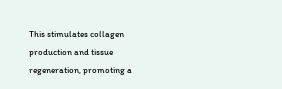This stimulates collagen production and tissue regeneration, promoting a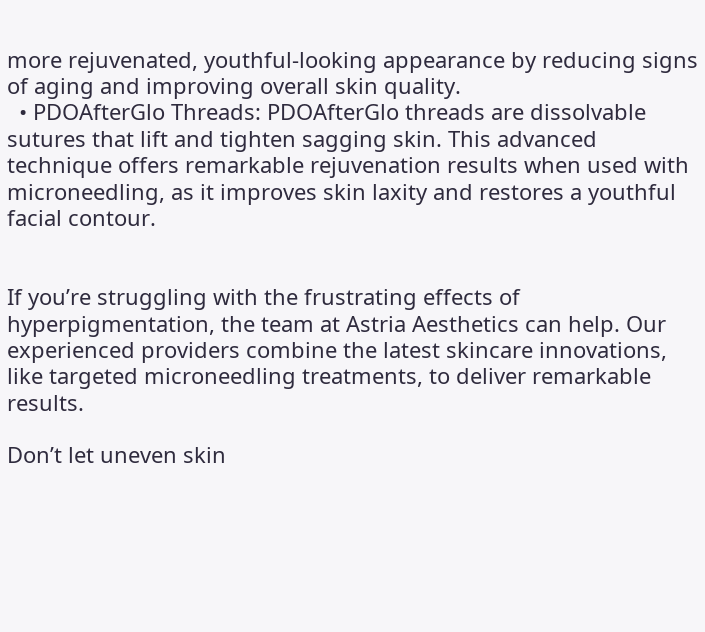more rejuvenated, youthful-looking appearance by reducing signs of aging and improving overall skin quality.
  • PDOAfterGlo Threads: PDOAfterGlo threads are dissolvable sutures that lift and tighten sagging skin. This advanced technique offers remarkable rejuvenation results when used with microneedling, as it improves skin laxity and restores a youthful facial contour.


If you’re struggling with the frustrating effects of hyperpigmentation, the team at Astria Aesthetics can help. Our experienced providers combine the latest skincare innovations, like targeted microneedling treatments, to deliver remarkable results.

Don’t let uneven skin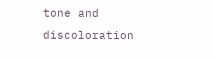tone and discoloration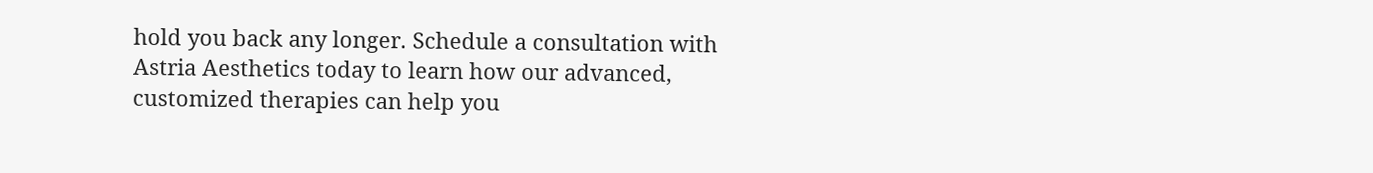hold you back any longer. Schedule a consultation with Astria Aesthetics today to learn how our advanced, customized therapies can help you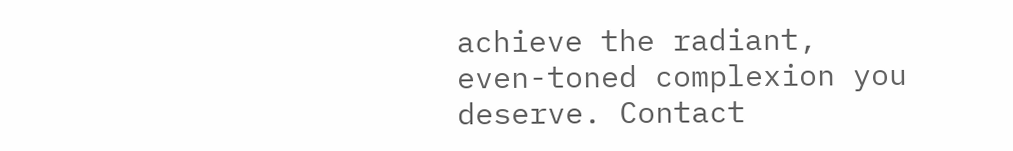achieve the radiant, even-toned complexion you deserve. Contact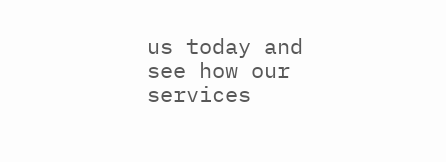us today and see how our services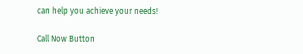can help you achieve your needs!

Call Now Button